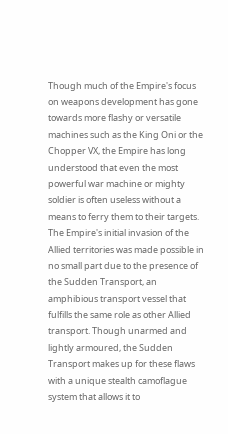Though much of the Empire's focus on weapons development has gone towards more flashy or versatile machines such as the King Oni or the Chopper VX, the Empire has long understood that even the most powerful war machine or mighty soldier is often useless without a means to ferry them to their targets. The Empire's initial invasion of the Allied territories was made possible in no small part due to the presence of the Sudden Transport, an amphibious transport vessel that fulfills the same role as other Allied transport. Though unarmed and lightly armoured, the Sudden Transport makes up for these flaws with a unique stealth camoflague system that allows it to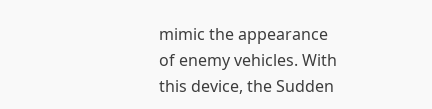mimic the appearance of enemy vehicles. With this device, the Sudden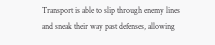Transport is able to slip through enemy lines and sneak their way past defenses, allowing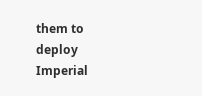them to deploy Imperial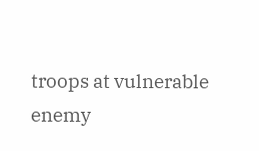troops at vulnerable enemy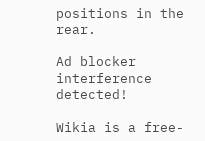positions in the rear.

Ad blocker interference detected!

Wikia is a free-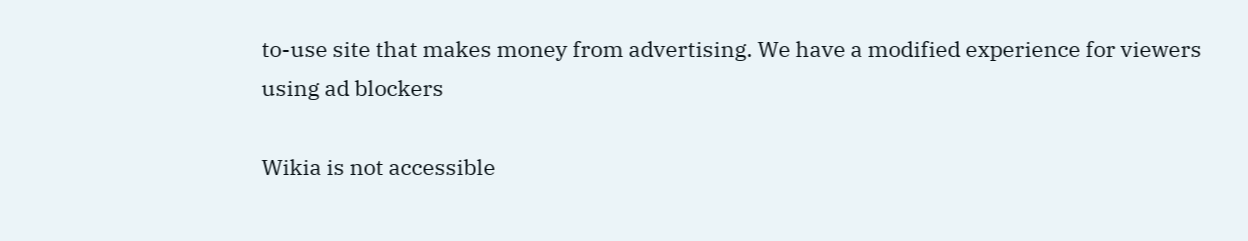to-use site that makes money from advertising. We have a modified experience for viewers using ad blockers

Wikia is not accessible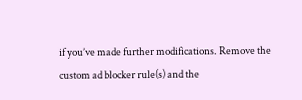if you’ve made further modifications. Remove the custom ad blocker rule(s) and the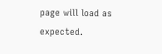page will load as expected.